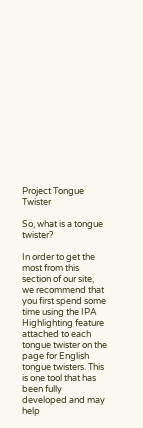Project Tongue Twister

So, what is a tongue twister?

In order to get the most from this section of our site, we recommend that you first spend some time using the IPA Highlighting feature attached to each tongue twister on the page for English tongue twisters. This is one tool that has been fully developed and may help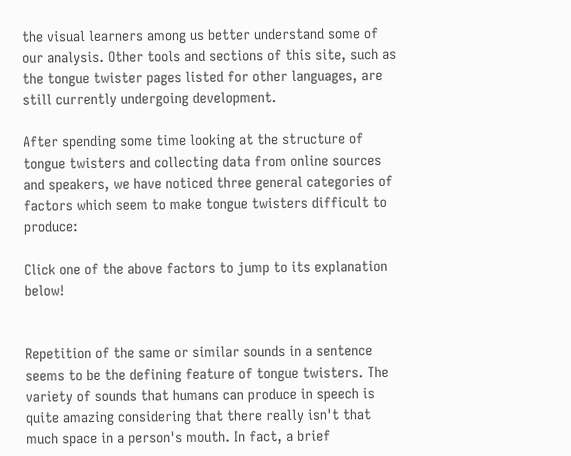the visual learners among us better understand some of our analysis. Other tools and sections of this site, such as the tongue twister pages listed for other languages, are still currently undergoing development.

After spending some time looking at the structure of tongue twisters and collecting data from online sources and speakers, we have noticed three general categories of factors which seem to make tongue twisters difficult to produce:

Click one of the above factors to jump to its explanation below!


Repetition of the same or similar sounds in a sentence seems to be the defining feature of tongue twisters. The variety of sounds that humans can produce in speech is quite amazing considering that there really isn't that much space in a person's mouth. In fact, a brief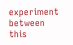experiment between this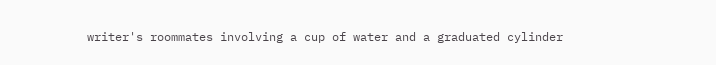writer's roommates involving a cup of water and a graduated cylinder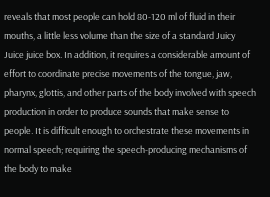reveals that most people can hold 80-120 ml of fluid in their mouths, a little less volume than the size of a standard Juicy Juice juice box. In addition, it requires a considerable amount of effort to coordinate precise movements of the tongue, jaw, pharynx, glottis, and other parts of the body involved with speech production in order to produce sounds that make sense to people. It is difficult enough to orchestrate these movements in normal speech; requiring the speech-producing mechanisms of the body to make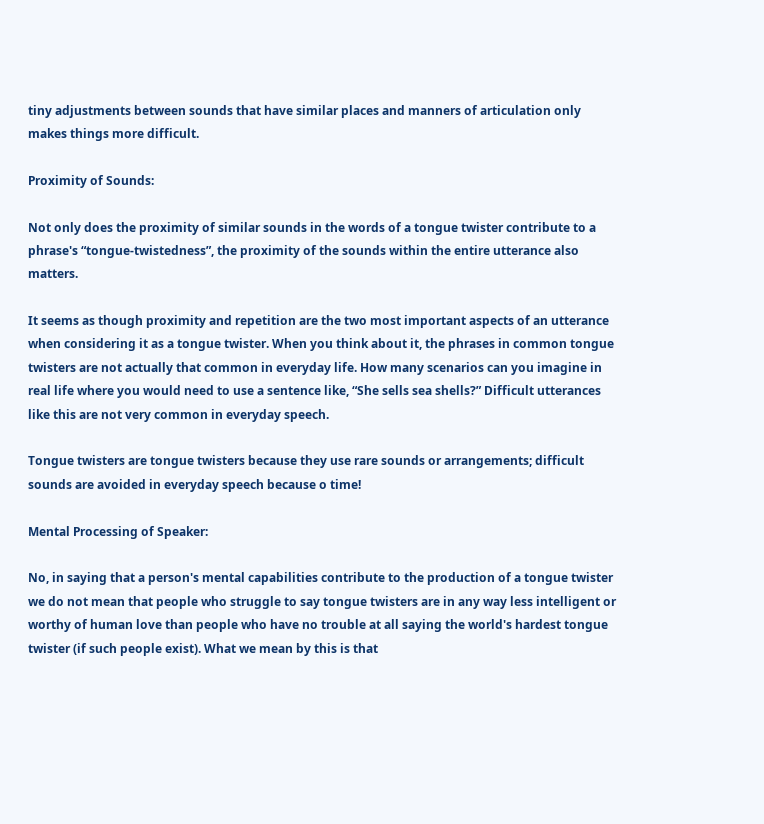tiny adjustments between sounds that have similar places and manners of articulation only makes things more difficult.

Proximity of Sounds:

Not only does the proximity of similar sounds in the words of a tongue twister contribute to a phrase's “tongue-twistedness”, the proximity of the sounds within the entire utterance also matters.

It seems as though proximity and repetition are the two most important aspects of an utterance when considering it as a tongue twister. When you think about it, the phrases in common tongue twisters are not actually that common in everyday life. How many scenarios can you imagine in real life where you would need to use a sentence like, “She sells sea shells?” Difficult utterances like this are not very common in everyday speech.

Tongue twisters are tongue twisters because they use rare sounds or arrangements; difficult sounds are avoided in everyday speech because o time!

Mental Processing of Speaker:

No, in saying that a person's mental capabilities contribute to the production of a tongue twister we do not mean that people who struggle to say tongue twisters are in any way less intelligent or worthy of human love than people who have no trouble at all saying the world's hardest tongue twister (if such people exist). What we mean by this is that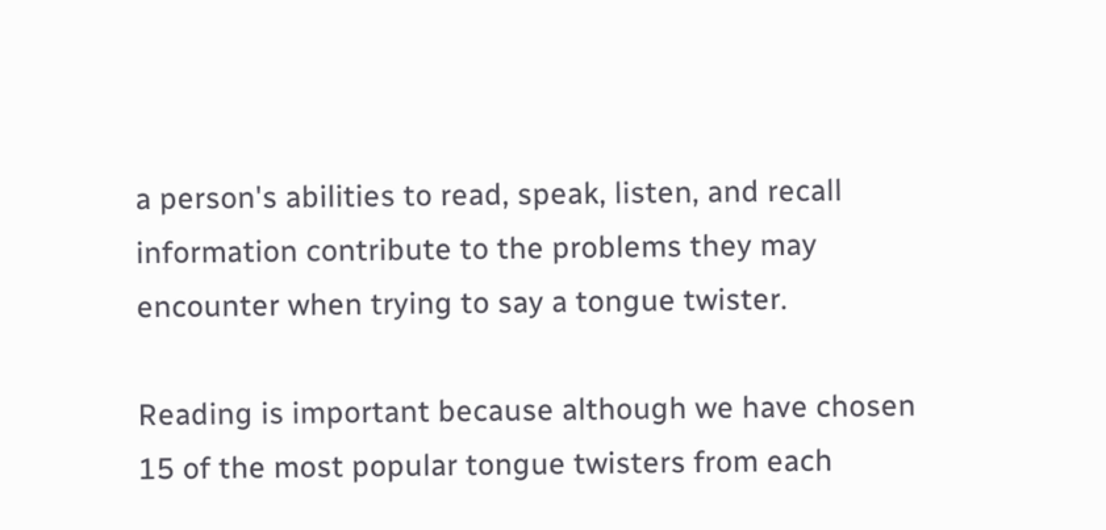a person's abilities to read, speak, listen, and recall information contribute to the problems they may encounter when trying to say a tongue twister.

Reading is important because although we have chosen 15 of the most popular tongue twisters from each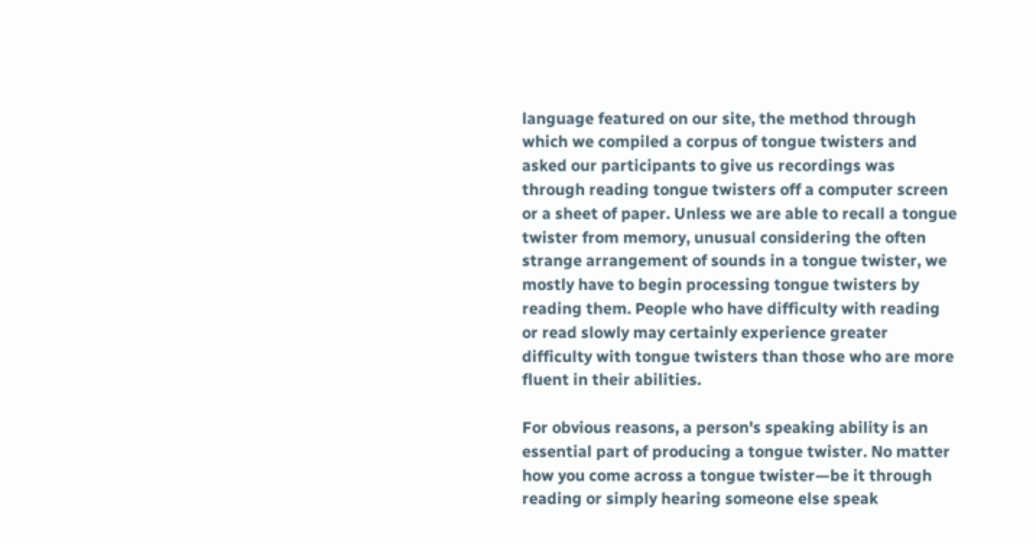language featured on our site, the method through which we compiled a corpus of tongue twisters and asked our participants to give us recordings was through reading tongue twisters off a computer screen or a sheet of paper. Unless we are able to recall a tongue twister from memory, unusual considering the often strange arrangement of sounds in a tongue twister, we mostly have to begin processing tongue twisters by reading them. People who have difficulty with reading or read slowly may certainly experience greater difficulty with tongue twisters than those who are more fluent in their abilities.

For obvious reasons, a person's speaking ability is an essential part of producing a tongue twister. No matter how you come across a tongue twister—be it through reading or simply hearing someone else speak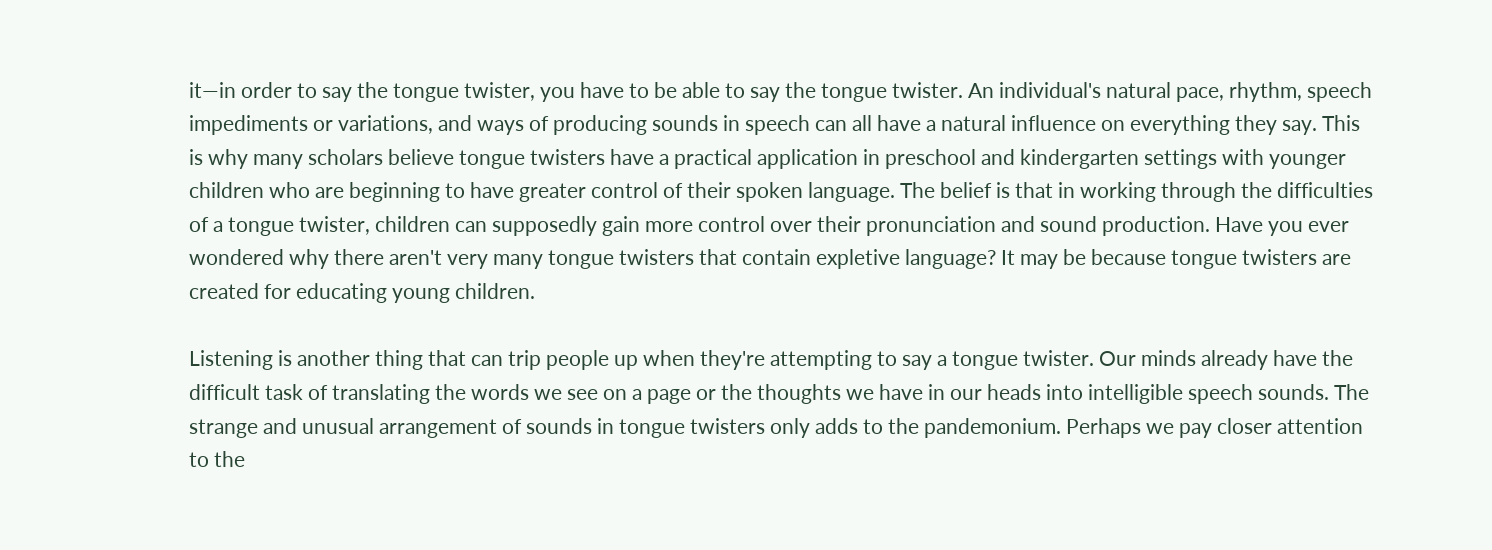it—in order to say the tongue twister, you have to be able to say the tongue twister. An individual's natural pace, rhythm, speech impediments or variations, and ways of producing sounds in speech can all have a natural influence on everything they say. This is why many scholars believe tongue twisters have a practical application in preschool and kindergarten settings with younger children who are beginning to have greater control of their spoken language. The belief is that in working through the difficulties of a tongue twister, children can supposedly gain more control over their pronunciation and sound production. Have you ever wondered why there aren't very many tongue twisters that contain expletive language? It may be because tongue twisters are created for educating young children.

Listening is another thing that can trip people up when they're attempting to say a tongue twister. Our minds already have the difficult task of translating the words we see on a page or the thoughts we have in our heads into intelligible speech sounds. The strange and unusual arrangement of sounds in tongue twisters only adds to the pandemonium. Perhaps we pay closer attention to the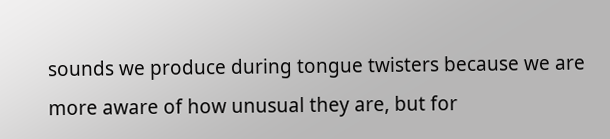sounds we produce during tongue twisters because we are more aware of how unusual they are, but for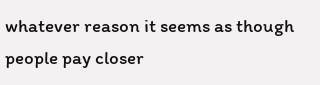whatever reason it seems as though people pay closer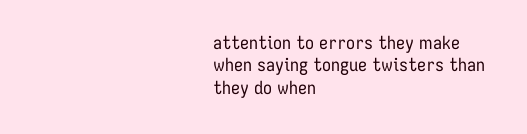attention to errors they make when saying tongue twisters than they do when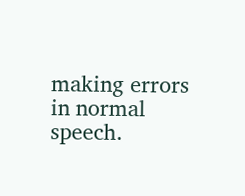making errors in normal speech.